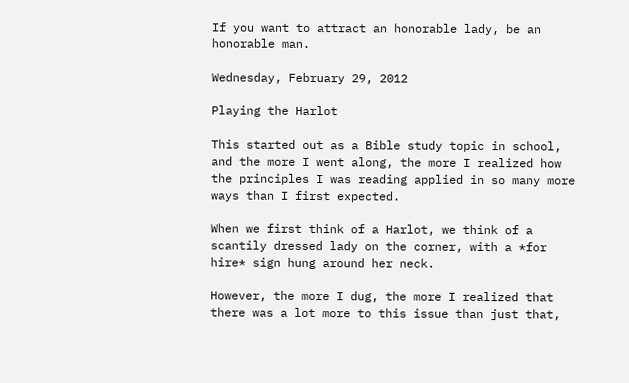If you want to attract an honorable lady, be an honorable man.

Wednesday, February 29, 2012

Playing the Harlot

This started out as a Bible study topic in school, and the more I went along, the more I realized how the principles I was reading applied in so many more ways than I first expected.

When we first think of a Harlot, we think of a scantily dressed lady on the corner, with a *for hire* sign hung around her neck.

However, the more I dug, the more I realized that there was a lot more to this issue than just that,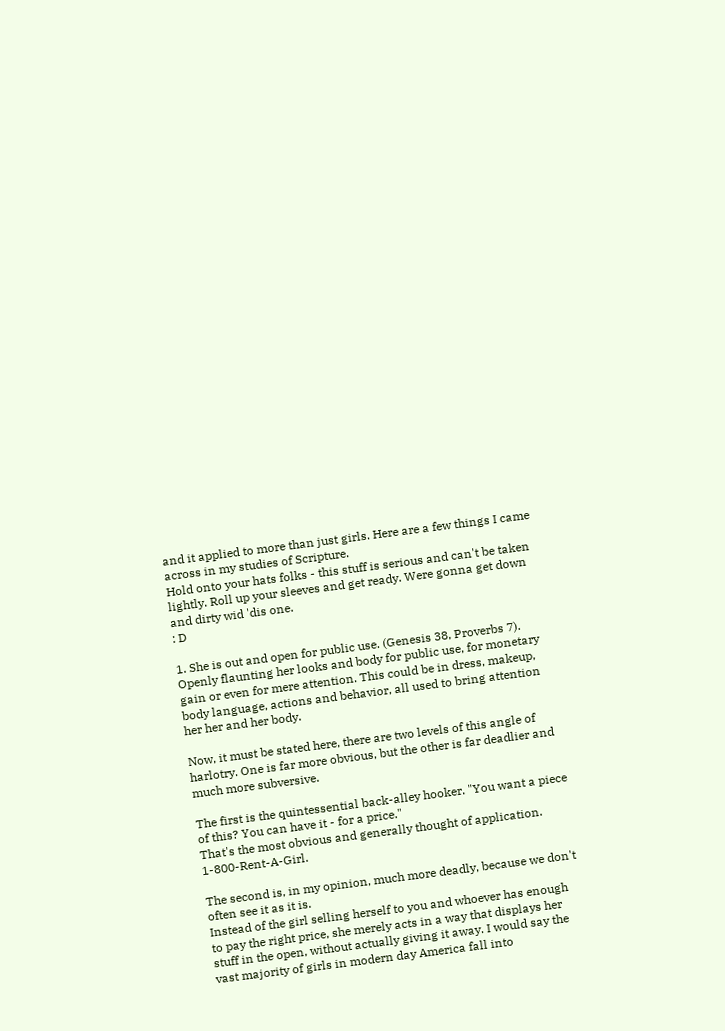and it applied to more than just girls. Here are a few things I came across in my studies of Scripture.
Hold onto your hats folks - this stuff is serious and can't be taken lightly. Roll up your sleeves and get ready. Were gonna get down and dirty wid 'dis one.
: D

1. She is out and open for public use. (Genesis 38, Proverbs 7). Openly flaunting her looks and body for public use, for monetary gain or even for mere attention. This could be in dress, makeup, body language, actions and behavior, all used to bring attention her her and her body.

Now, it must be stated here, there are two levels of this angle of harlotry. One is far more obvious, but the other is far deadlier and much more subversive.

The first is the quintessential back-alley hooker. "You want a piece of this? You can have it - for a price."
That's the most obvious and generally thought of application. 1-800-Rent-A-Girl.

The second is, in my opinion, much more deadly, because we don't often see it as it is.
Instead of the girl selling herself to you and whoever has enough to pay the right price, she merely acts in a way that displays her stuff in the open, without actually giving it away. I would say the vast majority of girls in modern day America fall into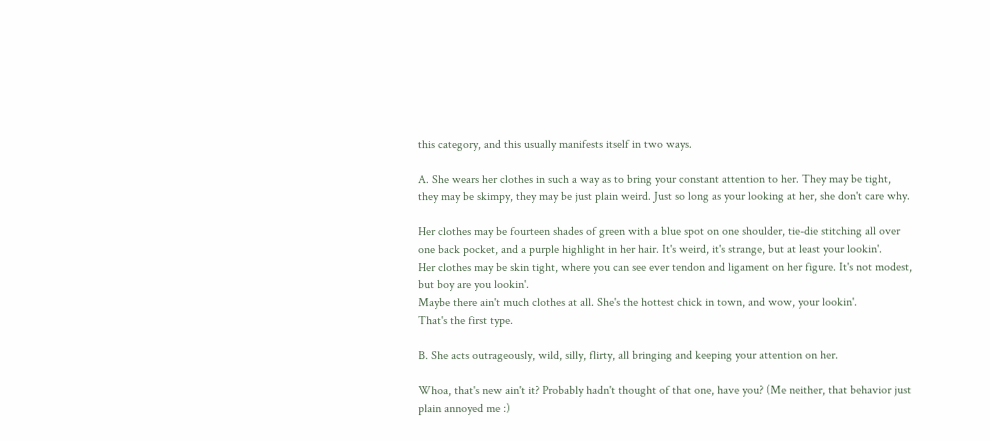this category, and this usually manifests itself in two ways.

A. She wears her clothes in such a way as to bring your constant attention to her. They may be tight, they may be skimpy, they may be just plain weird. Just so long as your looking at her, she don't care why.

Her clothes may be fourteen shades of green with a blue spot on one shoulder, tie-die stitching all over one back pocket, and a purple highlight in her hair. It's weird, it's strange, but at least your lookin'.
Her clothes may be skin tight, where you can see ever tendon and ligament on her figure. It's not modest, but boy are you lookin'.
Maybe there ain't much clothes at all. She's the hottest chick in town, and wow, your lookin'.
That's the first type.

B. She acts outrageously, wild, silly, flirty, all bringing and keeping your attention on her.

Whoa, that's new ain't it? Probably hadn't thought of that one, have you? (Me neither, that behavior just plain annoyed me :)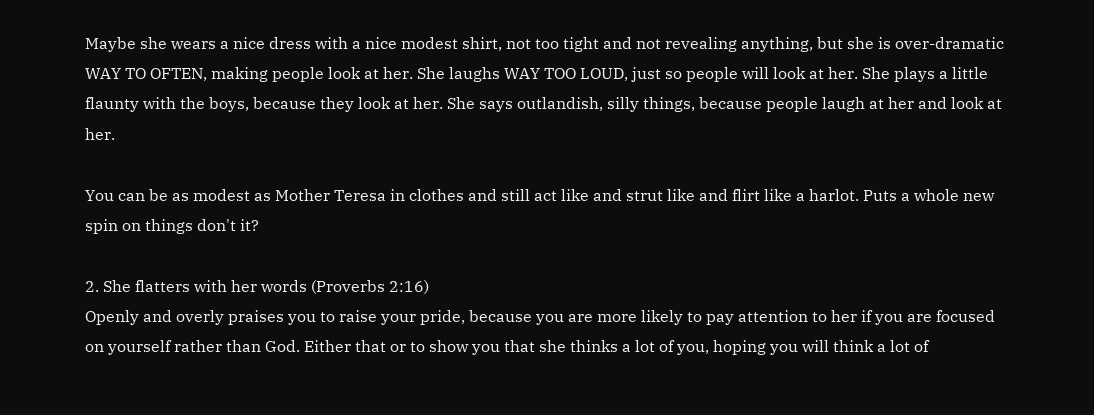Maybe she wears a nice dress with a nice modest shirt, not too tight and not revealing anything, but she is over-dramatic WAY TO OFTEN, making people look at her. She laughs WAY TOO LOUD, just so people will look at her. She plays a little flaunty with the boys, because they look at her. She says outlandish, silly things, because people laugh at her and look at her.

You can be as modest as Mother Teresa in clothes and still act like and strut like and flirt like a harlot. Puts a whole new spin on things don't it?

2. She flatters with her words (Proverbs 2:16)
Openly and overly praises you to raise your pride, because you are more likely to pay attention to her if you are focused on yourself rather than God. Either that or to show you that she thinks a lot of you, hoping you will think a lot of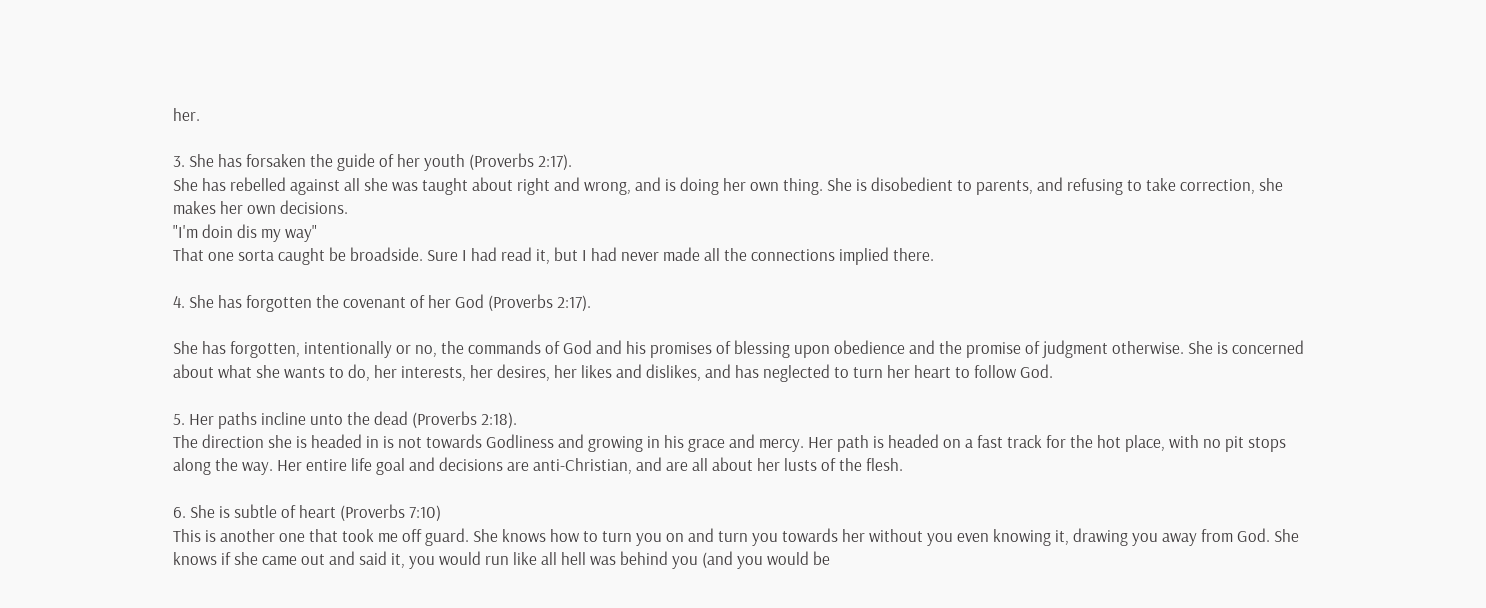her.

3. She has forsaken the guide of her youth (Proverbs 2:17).
She has rebelled against all she was taught about right and wrong, and is doing her own thing. She is disobedient to parents, and refusing to take correction, she makes her own decisions.
"I'm doin dis my way"
That one sorta caught be broadside. Sure I had read it, but I had never made all the connections implied there.

4. She has forgotten the covenant of her God (Proverbs 2:17).

She has forgotten, intentionally or no, the commands of God and his promises of blessing upon obedience and the promise of judgment otherwise. She is concerned about what she wants to do, her interests, her desires, her likes and dislikes, and has neglected to turn her heart to follow God.

5. Her paths incline unto the dead (Proverbs 2:18).
The direction she is headed in is not towards Godliness and growing in his grace and mercy. Her path is headed on a fast track for the hot place, with no pit stops along the way. Her entire life goal and decisions are anti-Christian, and are all about her lusts of the flesh.

6. She is subtle of heart (Proverbs 7:10)
This is another one that took me off guard. She knows how to turn you on and turn you towards her without you even knowing it, drawing you away from God. She knows if she came out and said it, you would run like all hell was behind you (and you would be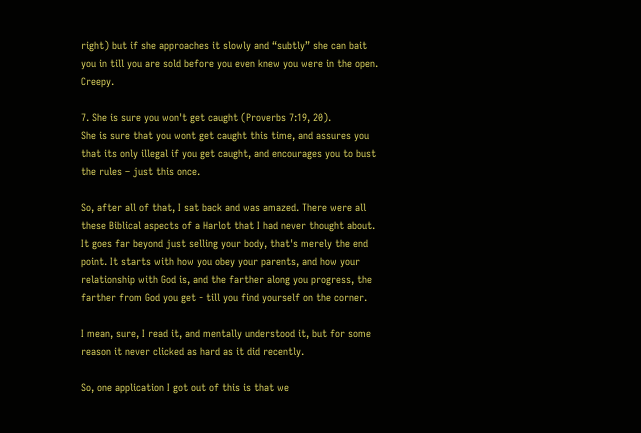right) but if she approaches it slowly and “subtly” she can bait you in till you are sold before you even knew you were in the open. Creepy.

7. She is sure you won't get caught (Proverbs 7:19, 20).
She is sure that you wont get caught this time, and assures you that its only illegal if you get caught, and encourages you to bust the rules – just this once.

So, after all of that, I sat back and was amazed. There were all these Biblical aspects of a Harlot that I had never thought about. It goes far beyond just selling your body, that's merely the end point. It starts with how you obey your parents, and how your relationship with God is, and the farther along you progress, the farther from God you get - till you find yourself on the corner.

I mean, sure, I read it, and mentally understood it, but for some reason it never clicked as hard as it did recently.

So, one application I got out of this is that we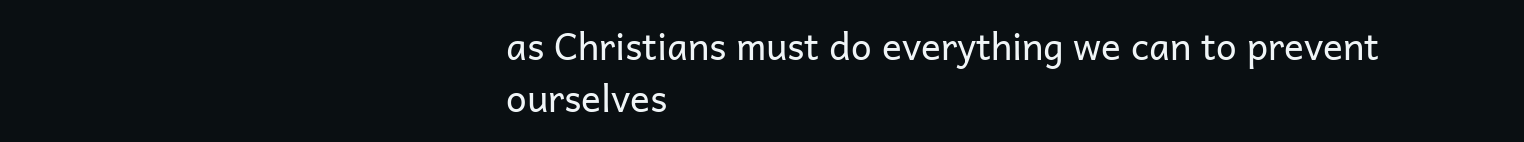as Christians must do everything we can to prevent ourselves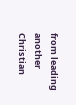from leading another Christian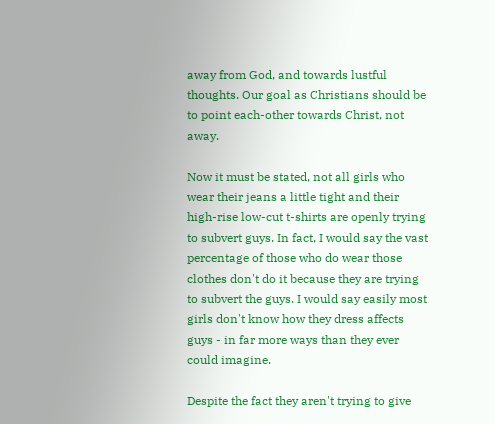away from God, and towards lustful thoughts. Our goal as Christians should be to point each-other towards Christ, not away.

Now it must be stated, not all girls who wear their jeans a little tight and their high-rise low-cut t-shirts are openly trying to subvert guys. In fact, I would say the vast percentage of those who do wear those clothes don't do it because they are trying to subvert the guys. I would say easily most girls don't know how they dress affects guys - in far more ways than they ever could imagine.

Despite the fact they aren't trying to give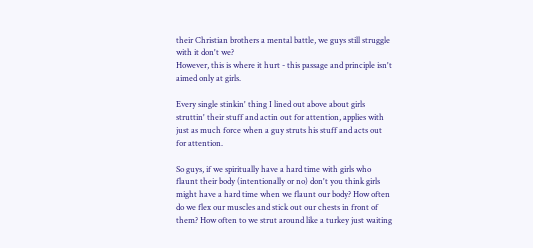their Christian brothers a mental battle, we guys still struggle with it don't we?
However, this is where it hurt - this passage and principle isn't aimed only at girls.

Every single stinkin' thing I lined out above about girls struttin' their stuff and actin out for attention, applies with just as much force when a guy struts his stuff and acts out for attention.

So guys, if we spiritually have a hard time with girls who flaunt their body (intentionally or no) don't you think girls might have a hard time when we flaunt our body? How often do we flex our muscles and stick out our chests in front of them? How often to we strut around like a turkey just waiting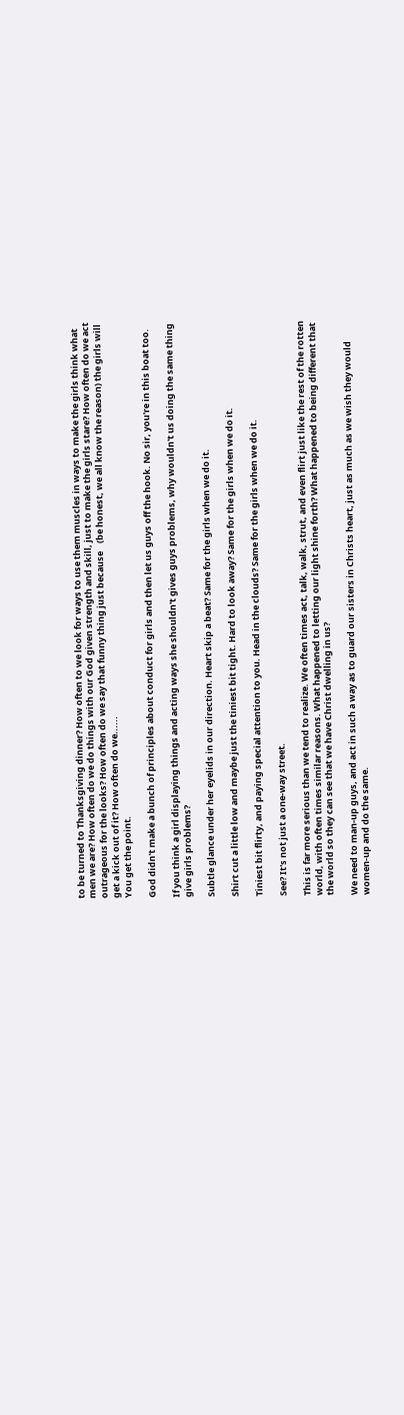to be turned to Thanksgiving dinner? How often to we look for ways to use them muscles in ways to make the girls think what men we are? How often do we do things with our God given strength and skill, just to make the girls stare? How often do we act outrageous for the looks? How often do we say that funny thing just because    (be honest, we all know the reason) the girls will get a kick out of it? How often do we......
You get the point.

God didn't make a bunch of principles about conduct for girls and then let us guys off the hook. No sir, you're in this boat too.

If you think a girl displaying things and acting ways she shouldn't gives guys problems, why wouldn't us doing the same thing give girls problems?

Subtle glance under her eyelids in our direction. Heart skip a beat? Same for the girls when we do it.

Shirt cut a little low and maybe just the tiniest bit tight. Hard to look away? Same for the girls when we do it.

Tiniest bit flirty, and paying special attention to you. Head in the clouds? Same for the girls when we do it.

See? It's not just a one-way street.

This is far more serious than we tend to realize. We often times act, talk, walk, strut, and even flirt just like the rest of the rotten world, with often times similar reasons. What happened to letting our light shine forth? What happened to being different that the world so they can see that we have Christ dwelling in us?

We need to man-up guys, and act in such a way as to guard our sisters in Christs heart, just as much as we wish they would women-up and do the same.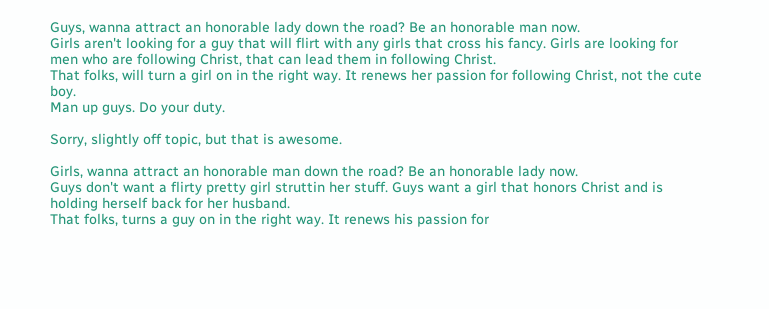Guys, wanna attract an honorable lady down the road? Be an honorable man now.
Girls aren't looking for a guy that will flirt with any girls that cross his fancy. Girls are looking for men who are following Christ, that can lead them in following Christ.
That folks, will turn a girl on in the right way. It renews her passion for following Christ, not the cute boy.
Man up guys. Do your duty.

Sorry, slightly off topic, but that is awesome.

Girls, wanna attract an honorable man down the road? Be an honorable lady now.
Guys don't want a flirty pretty girl struttin her stuff. Guys want a girl that honors Christ and is holding herself back for her husband.
That folks, turns a guy on in the right way. It renews his passion for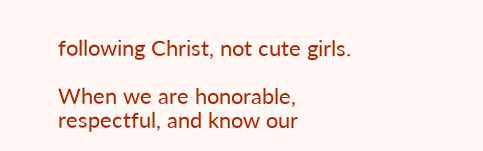following Christ, not cute girls.

When we are honorable, respectful, and know our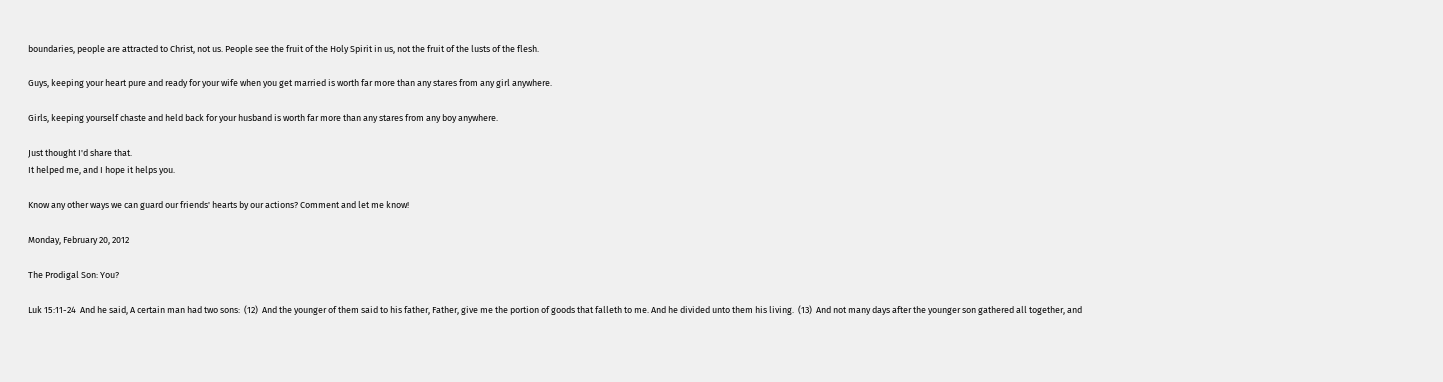boundaries, people are attracted to Christ, not us. People see the fruit of the Holy Spirit in us, not the fruit of the lusts of the flesh.

Guys, keeping your heart pure and ready for your wife when you get married is worth far more than any stares from any girl anywhere.

Girls, keeping yourself chaste and held back for your husband is worth far more than any stares from any boy anywhere.

Just thought I'd share that.
It helped me, and I hope it helps you.

Know any other ways we can guard our friends' hearts by our actions? Comment and let me know!

Monday, February 20, 2012

The Prodigal Son: You?

Luk 15:11-24  And he said, A certain man had two sons:  (12)  And the younger of them said to his father, Father, give me the portion of goods that falleth to me. And he divided unto them his living.  (13)  And not many days after the younger son gathered all together, and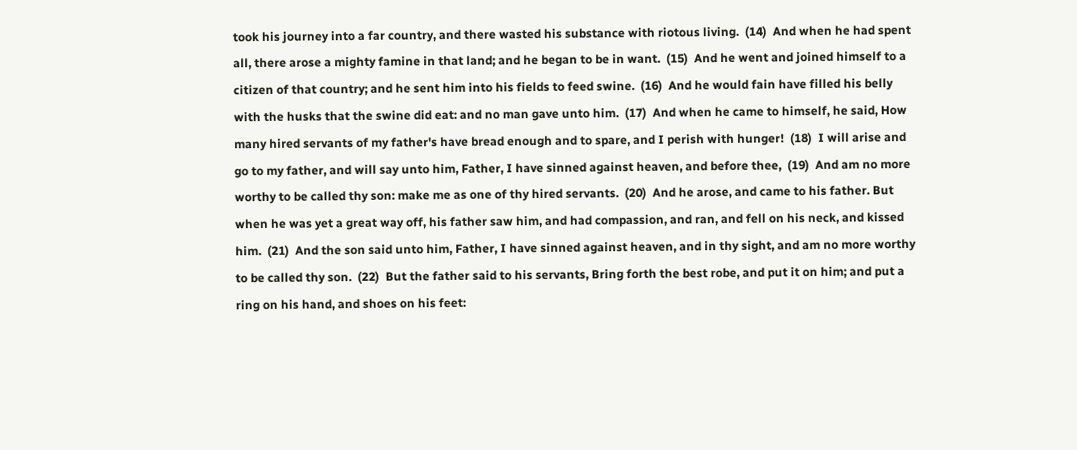took his journey into a far country, and there wasted his substance with riotous living.  (14)  And when he had spent all, there arose a mighty famine in that land; and he began to be in want.  (15)  And he went and joined himself to a citizen of that country; and he sent him into his fields to feed swine.  (16)  And he would fain have filled his belly with the husks that the swine did eat: and no man gave unto him.  (17)  And when he came to himself, he said, How many hired servants of my father's have bread enough and to spare, and I perish with hunger!  (18)  I will arise and go to my father, and will say unto him, Father, I have sinned against heaven, and before thee,  (19)  And am no more worthy to be called thy son: make me as one of thy hired servants.  (20)  And he arose, and came to his father. But when he was yet a great way off, his father saw him, and had compassion, and ran, and fell on his neck, and kissed him.  (21)  And the son said unto him, Father, I have sinned against heaven, and in thy sight, and am no more worthy to be called thy son.  (22)  But the father said to his servants, Bring forth the best robe, and put it on him; and put a ring on his hand, and shoes on his feet: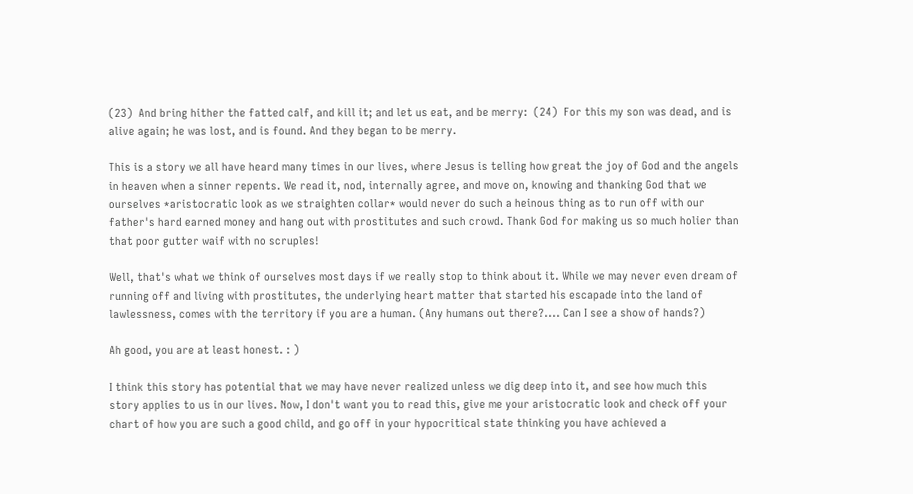(23)  And bring hither the fatted calf, and kill it; and let us eat, and be merry:  (24)  For this my son was dead, and is alive again; he was lost, and is found. And they began to be merry.

This is a story we all have heard many times in our lives, where Jesus is telling how great the joy of God and the angels in heaven when a sinner repents. We read it, nod, internally agree, and move on, knowing and thanking God that we ourselves *aristocratic look as we straighten collar* would never do such a heinous thing as to run off with our father's hard earned money and hang out with prostitutes and such crowd. Thank God for making us so much holier than that poor gutter waif with no scruples!

Well, that's what we think of ourselves most days if we really stop to think about it. While we may never even dream of running off and living with prostitutes, the underlying heart matter that started his escapade into the land of lawlessness, comes with the territory if you are a human. (Any humans out there?.... Can I see a show of hands?)

Ah good, you are at least honest. : )

I think this story has potential that we may have never realized unless we dig deep into it, and see how much this story applies to us in our lives. Now, I don't want you to read this, give me your aristocratic look and check off your chart of how you are such a good child, and go off in your hypocritical state thinking you have achieved a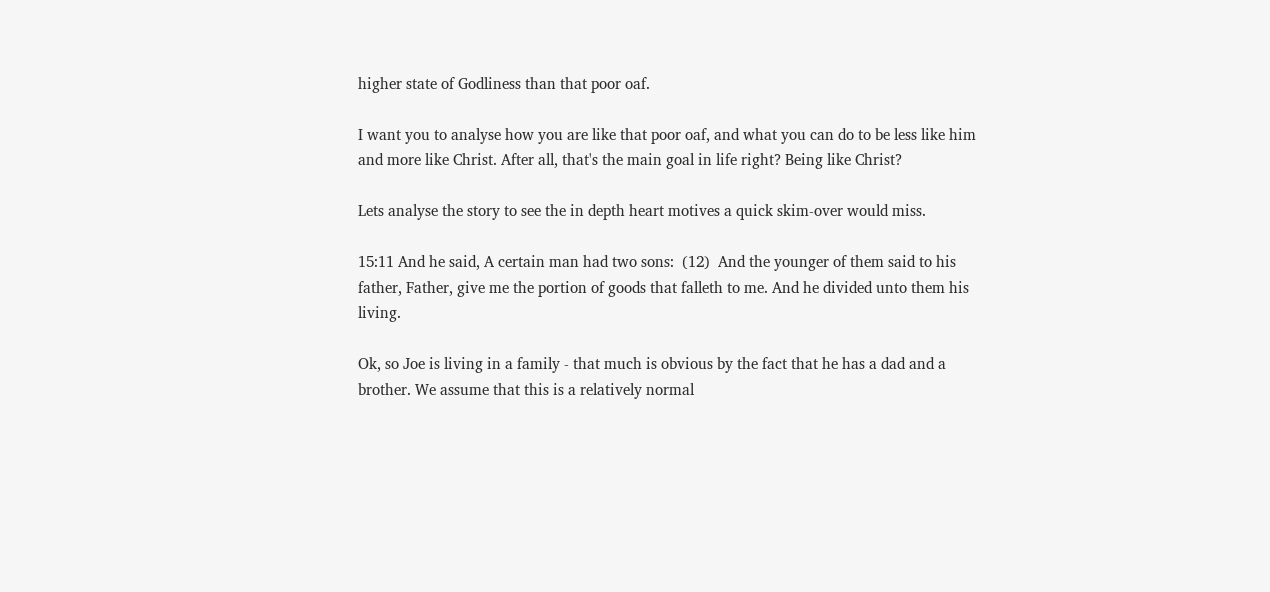higher state of Godliness than that poor oaf.

I want you to analyse how you are like that poor oaf, and what you can do to be less like him and more like Christ. After all, that's the main goal in life right? Being like Christ?

Lets analyse the story to see the in depth heart motives a quick skim-over would miss.

15:11 And he said, A certain man had two sons:  (12)  And the younger of them said to his father, Father, give me the portion of goods that falleth to me. And he divided unto them his living.

Ok, so Joe is living in a family - that much is obvious by the fact that he has a dad and a brother. We assume that this is a relatively normal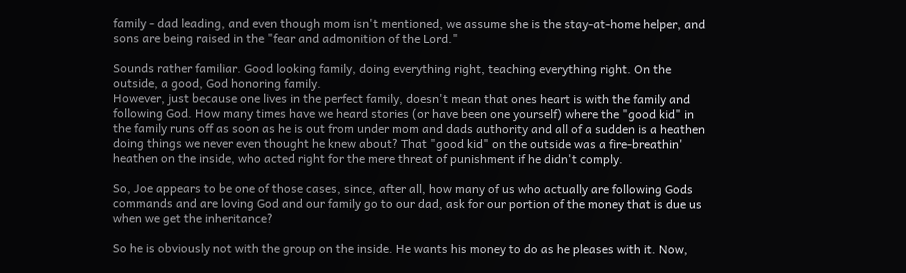family - dad leading, and even though mom isn't mentioned, we assume she is the stay-at-home helper, and sons are being raised in the "fear and admonition of the Lord."

Sounds rather familiar. Good looking family, doing everything right, teaching everything right. On the outside, a good, God honoring family.
However, just because one lives in the perfect family, doesn't mean that ones heart is with the family and following God. How many times have we heard stories (or have been one yourself) where the "good kid" in the family runs off as soon as he is out from under mom and dads authority and all of a sudden is a heathen doing things we never even thought he knew about? That "good kid" on the outside was a fire-breathin' heathen on the inside, who acted right for the mere threat of punishment if he didn't comply.

So, Joe appears to be one of those cases, since, after all, how many of us who actually are following Gods commands and are loving God and our family go to our dad, ask for our portion of the money that is due us when we get the inheritance?

So he is obviously not with the group on the inside. He wants his money to do as he pleases with it. Now,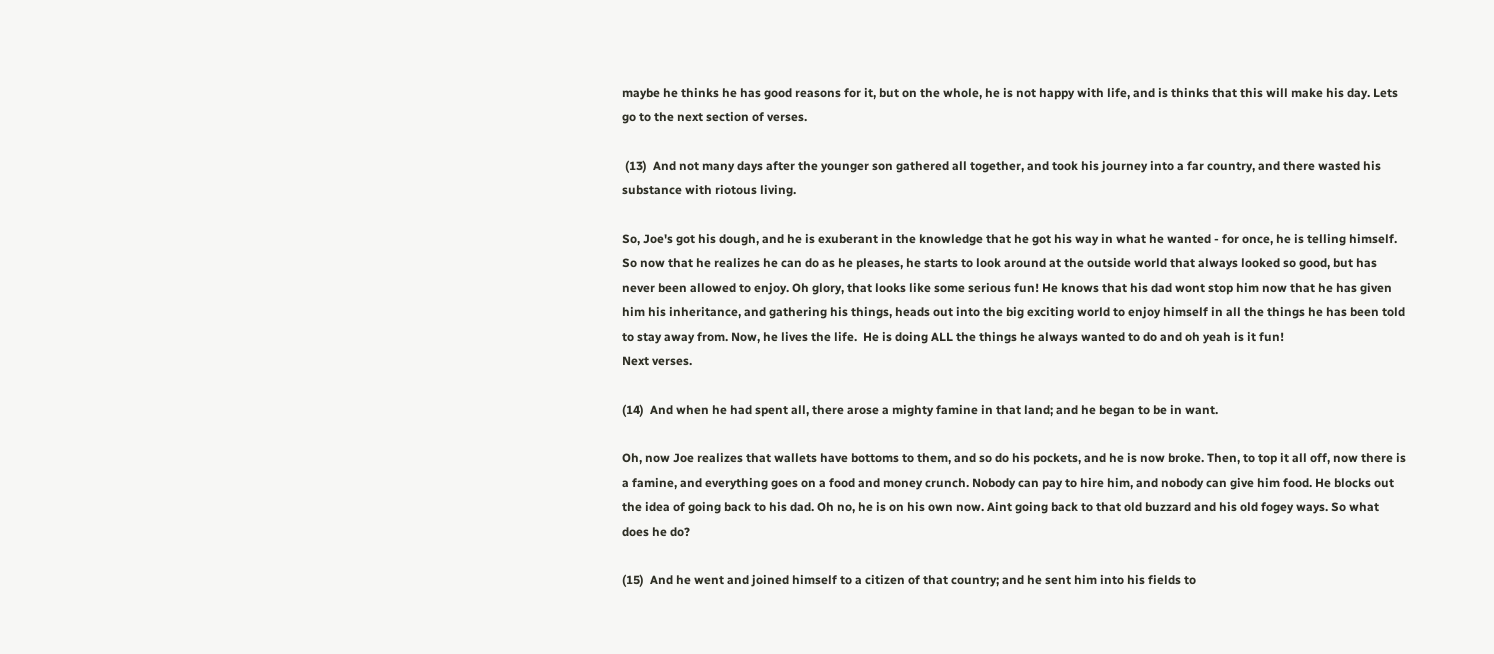maybe he thinks he has good reasons for it, but on the whole, he is not happy with life, and is thinks that this will make his day. Lets go to the next section of verses.

 (13)  And not many days after the younger son gathered all together, and took his journey into a far country, and there wasted his substance with riotous living.

So, Joe's got his dough, and he is exuberant in the knowledge that he got his way in what he wanted - for once, he is telling himself.
So now that he realizes he can do as he pleases, he starts to look around at the outside world that always looked so good, but has never been allowed to enjoy. Oh glory, that looks like some serious fun! He knows that his dad wont stop him now that he has given him his inheritance, and gathering his things, heads out into the big exciting world to enjoy himself in all the things he has been told to stay away from. Now, he lives the life.  He is doing ALL the things he always wanted to do and oh yeah is it fun!
Next verses.

(14)  And when he had spent all, there arose a mighty famine in that land; and he began to be in want.

Oh, now Joe realizes that wallets have bottoms to them, and so do his pockets, and he is now broke. Then, to top it all off, now there is a famine, and everything goes on a food and money crunch. Nobody can pay to hire him, and nobody can give him food. He blocks out the idea of going back to his dad. Oh no, he is on his own now. Aint going back to that old buzzard and his old fogey ways. So what does he do?

(15)  And he went and joined himself to a citizen of that country; and he sent him into his fields to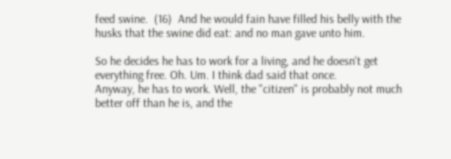feed swine.  (16)  And he would fain have filled his belly with the husks that the swine did eat: and no man gave unto him.

So he decides he has to work for a living, and he doesn't get everything free. Oh. Um. I think dad said that once.
Anyway, he has to work. Well, the "citizen" is probably not much better off than he is, and the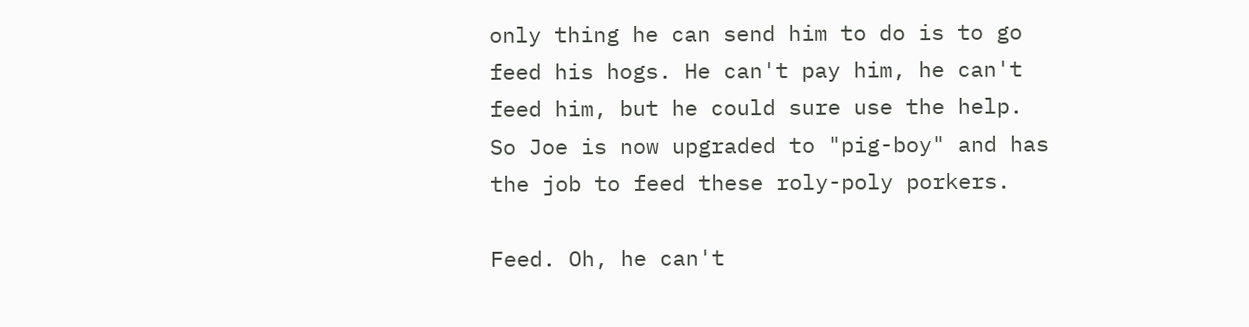only thing he can send him to do is to go feed his hogs. He can't pay him, he can't feed him, but he could sure use the help.
So Joe is now upgraded to "pig-boy" and has the job to feed these roly-poly porkers.

Feed. Oh, he can't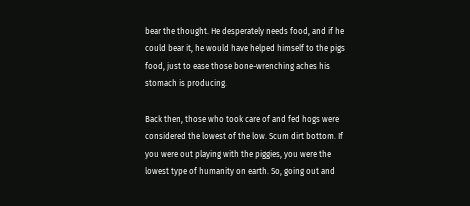bear the thought. He desperately needs food, and if he could bear it, he would have helped himself to the pigs food, just to ease those bone-wrenching aches his stomach is producing.

Back then, those who took care of and fed hogs were considered the lowest of the low. Scum dirt bottom. If you were out playing with the piggies, you were the lowest type of humanity on earth. So, going out and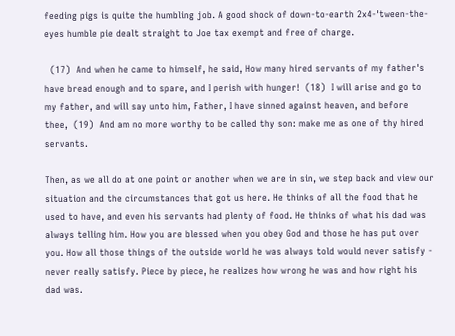feeding pigs is quite the humbling job. A good shock of down-to-earth 2x4-'tween-the-eyes humble pie dealt straight to Joe tax exempt and free of charge.

  (17)  And when he came to himself, he said, How many hired servants of my father's have bread enough and to spare, and I perish with hunger!  (18)  I will arise and go to my father, and will say unto him, Father, I have sinned against heaven, and before thee,  (19)  And am no more worthy to be called thy son: make me as one of thy hired servants.

Then, as we all do at one point or another when we are in sin, we step back and view our situation and the circumstances that got us here. He thinks of all the food that he used to have, and even his servants had plenty of food. He thinks of what his dad was always telling him. How you are blessed when you obey God and those he has put over you. How all those things of the outside world he was always told would never satisfy - never really satisfy. Piece by piece, he realizes how wrong he was and how right his dad was.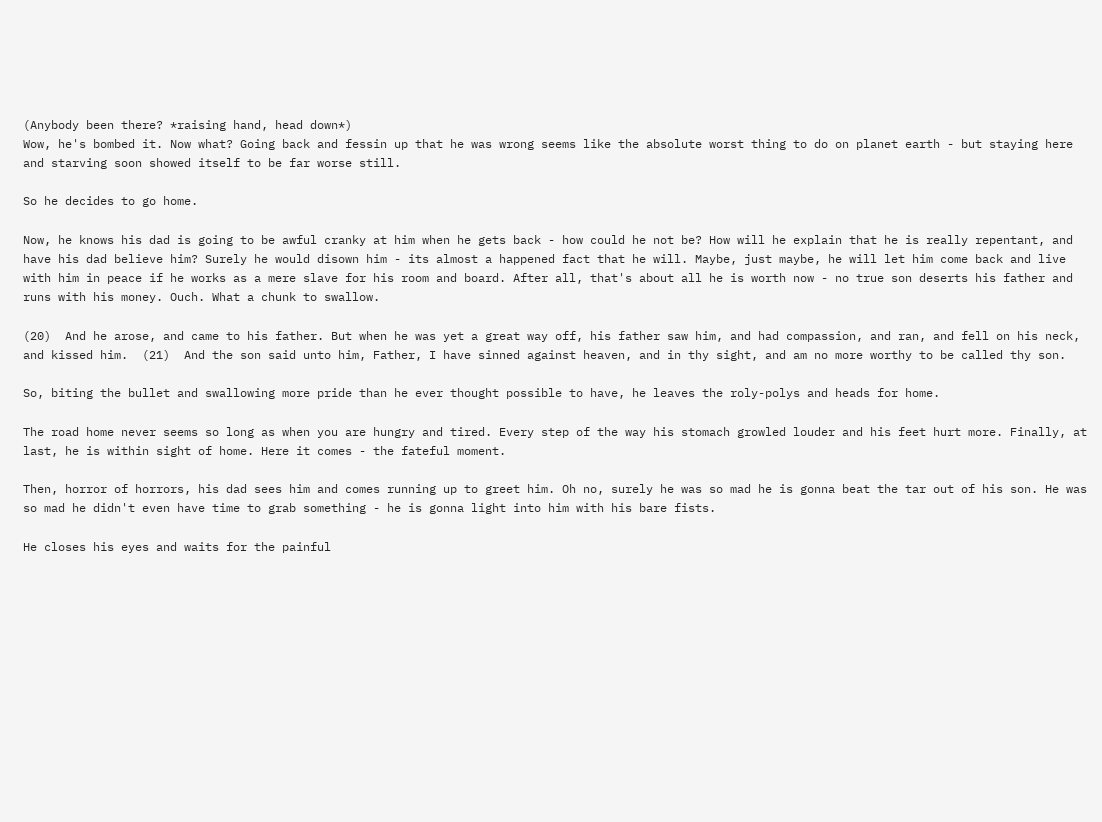(Anybody been there? *raising hand, head down*)
Wow, he's bombed it. Now what? Going back and fessin up that he was wrong seems like the absolute worst thing to do on planet earth - but staying here and starving soon showed itself to be far worse still.

So he decides to go home.

Now, he knows his dad is going to be awful cranky at him when he gets back - how could he not be? How will he explain that he is really repentant, and have his dad believe him? Surely he would disown him - its almost a happened fact that he will. Maybe, just maybe, he will let him come back and live with him in peace if he works as a mere slave for his room and board. After all, that's about all he is worth now - no true son deserts his father and runs with his money. Ouch. What a chunk to swallow.

(20)  And he arose, and came to his father. But when he was yet a great way off, his father saw him, and had compassion, and ran, and fell on his neck, and kissed him.  (21)  And the son said unto him, Father, I have sinned against heaven, and in thy sight, and am no more worthy to be called thy son.

So, biting the bullet and swallowing more pride than he ever thought possible to have, he leaves the roly-polys and heads for home.

The road home never seems so long as when you are hungry and tired. Every step of the way his stomach growled louder and his feet hurt more. Finally, at last, he is within sight of home. Here it comes - the fateful moment.

Then, horror of horrors, his dad sees him and comes running up to greet him. Oh no, surely he was so mad he is gonna beat the tar out of his son. He was so mad he didn't even have time to grab something - he is gonna light into him with his bare fists.

He closes his eyes and waits for the painful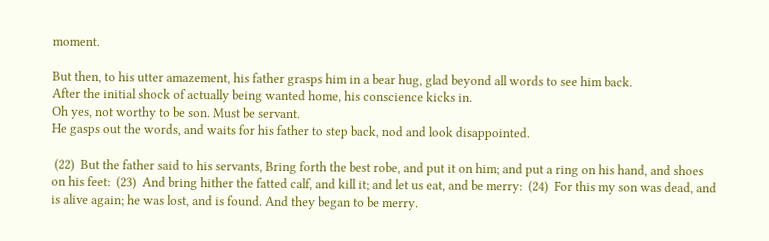moment.

But then, to his utter amazement, his father grasps him in a bear hug, glad beyond all words to see him back.
After the initial shock of actually being wanted home, his conscience kicks in.
Oh yes, not worthy to be son. Must be servant.
He gasps out the words, and waits for his father to step back, nod and look disappointed.

 (22)  But the father said to his servants, Bring forth the best robe, and put it on him; and put a ring on his hand, and shoes on his feet:  (23)  And bring hither the fatted calf, and kill it; and let us eat, and be merry:  (24)  For this my son was dead, and is alive again; he was lost, and is found. And they began to be merry.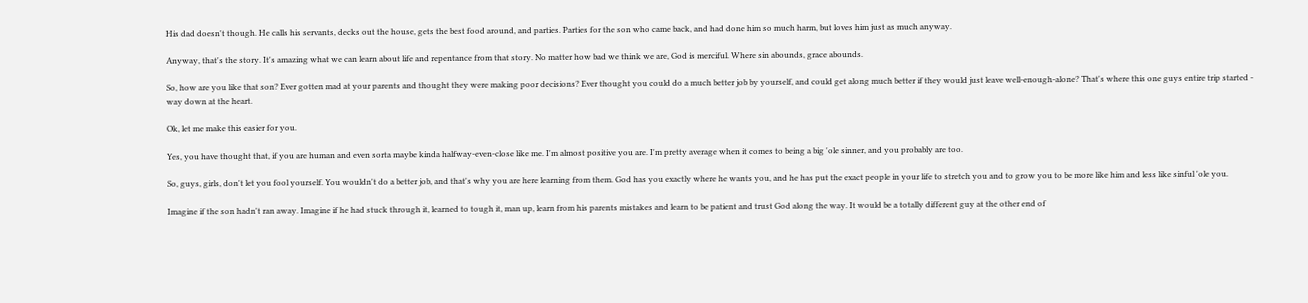His dad doesn't though. He calls his servants, decks out the house, gets the best food around, and parties. Parties for the son who came back, and had done him so much harm, but loves him just as much anyway.

Anyway, that's the story. It's amazing what we can learn about life and repentance from that story. No matter how bad we think we are, God is merciful. Where sin abounds, grace abounds.

So, how are you like that son? Ever gotten mad at your parents and thought they were making poor decisions? Ever thought you could do a much better job by yourself, and could get along much better if they would just leave well-enough-alone? That's where this one guys entire trip started - way down at the heart.

Ok, let me make this easier for you.

Yes, you have thought that, if you are human and even sorta maybe kinda halfway-even-close like me. I'm almost positive you are. I'm pretty average when it comes to being a big 'ole sinner, and you probably are too.

So, guys, girls, don't let you fool yourself. You wouldn't do a better job, and that's why you are here learning from them. God has you exactly where he wants you, and he has put the exact people in your life to stretch you and to grow you to be more like him and less like sinful 'ole you.

Imagine if the son hadn't ran away. Imagine if he had stuck through it, learned to tough it, man up, learn from his parents mistakes and learn to be patient and trust God along the way. It would be a totally different guy at the other end of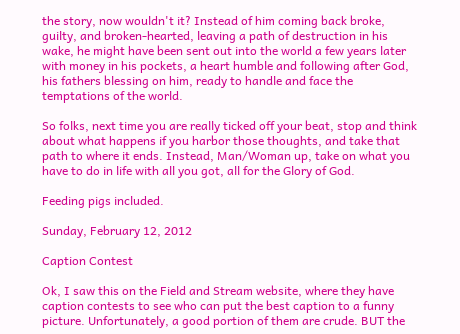the story, now wouldn't it? Instead of him coming back broke, guilty, and broken-hearted, leaving a path of destruction in his wake, he might have been sent out into the world a few years later with money in his pockets, a heart humble and following after God, his fathers blessing on him, ready to handle and face the temptations of the world.

So folks, next time you are really ticked off your beat, stop and think about what happens if you harbor those thoughts, and take that path to where it ends. Instead, Man/Woman up, take on what you have to do in life with all you got, all for the Glory of God.

Feeding pigs included.

Sunday, February 12, 2012

Caption Contest

Ok, I saw this on the Field and Stream website, where they have caption contests to see who can put the best caption to a funny picture. Unfortunately, a good portion of them are crude. BUT the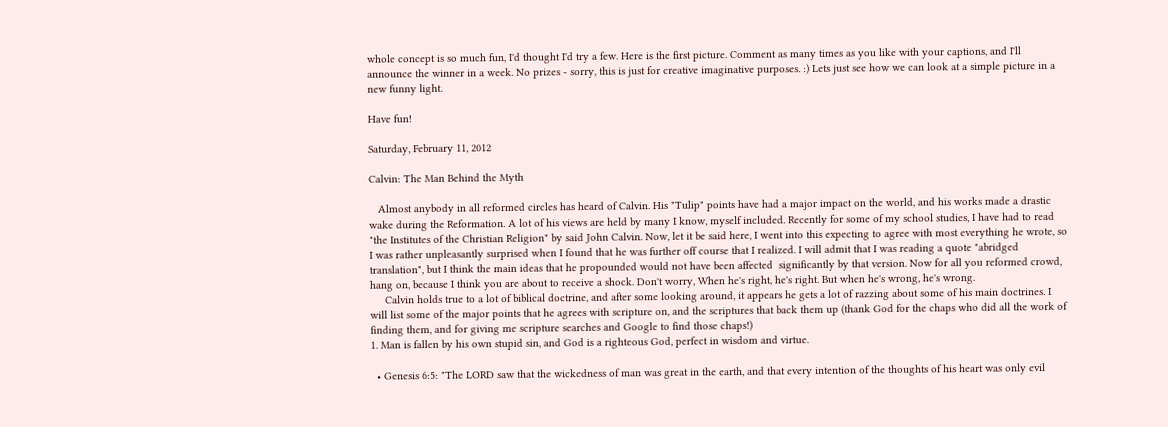whole concept is so much fun, I'd thought I'd try a few. Here is the first picture. Comment as many times as you like with your captions, and I'll announce the winner in a week. No prizes - sorry, this is just for creative imaginative purposes. :) Lets just see how we can look at a simple picture in a new funny light.

Have fun!

Saturday, February 11, 2012

Calvin: The Man Behind the Myth

   Almost anybody in all reformed circles has heard of Calvin. His "Tulip" points have had a major impact on the world, and his works made a drastic wake during the Reformation. A lot of his views are held by many I know, myself included. Recently for some of my school studies, I have had to read "the Institutes of the Christian Religion" by said John Calvin. Now, let it be said here, I went into this expecting to agree with most everything he wrote, so I was rather unpleasantly surprised when I found that he was further off course that I realized. I will admit that I was reading a quote "abridged translation", but I think the main ideas that he propounded would not have been affected  significantly by that version. Now for all you reformed crowd, hang on, because I think you are about to receive a shock. Don't worry, When he's right, he's right. But when he's wrong, he's wrong.
     Calvin holds true to a lot of biblical doctrine, and after some looking around, it appears he gets a lot of razzing about some of his main doctrines. I will list some of the major points that he agrees with scripture on, and the scriptures that back them up (thank God for the chaps who did all the work of finding them, and for giving me scripture searches and Google to find those chaps!)
1. Man is fallen by his own stupid sin, and God is a righteous God, perfect in wisdom and virtue.

  • Genesis 6:5: "The LORD saw that the wickedness of man was great in the earth, and that every intention of the thoughts of his heart was only evil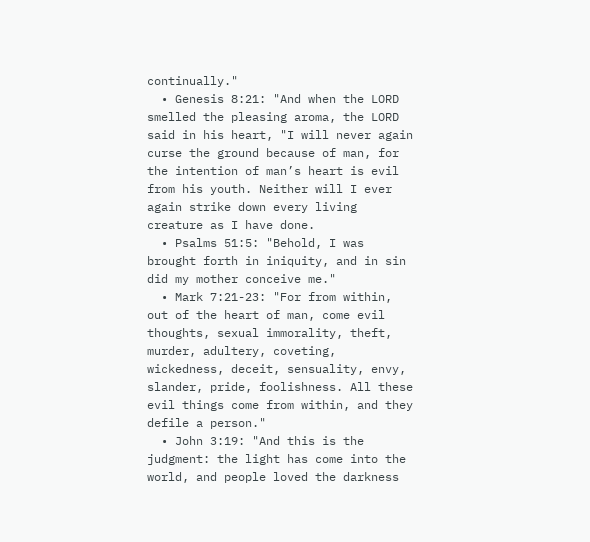continually."
  • Genesis 8:21: "And when the LORD smelled the pleasing aroma, the LORD said in his heart, "I will never again curse the ground because of man, for the intention of man’s heart is evil from his youth. Neither will I ever again strike down every living creature as I have done.
  • Psalms 51:5: "Behold, I was brought forth in iniquity, and in sin did my mother conceive me."
  • Mark 7:21-23: "For from within, out of the heart of man, come evil thoughts, sexual immorality, theft, murder, adultery, coveting, wickedness, deceit, sensuality, envy, slander, pride, foolishness. All these evil things come from within, and they defile a person."
  • John 3:19: "And this is the judgment: the light has come into the world, and people loved the darkness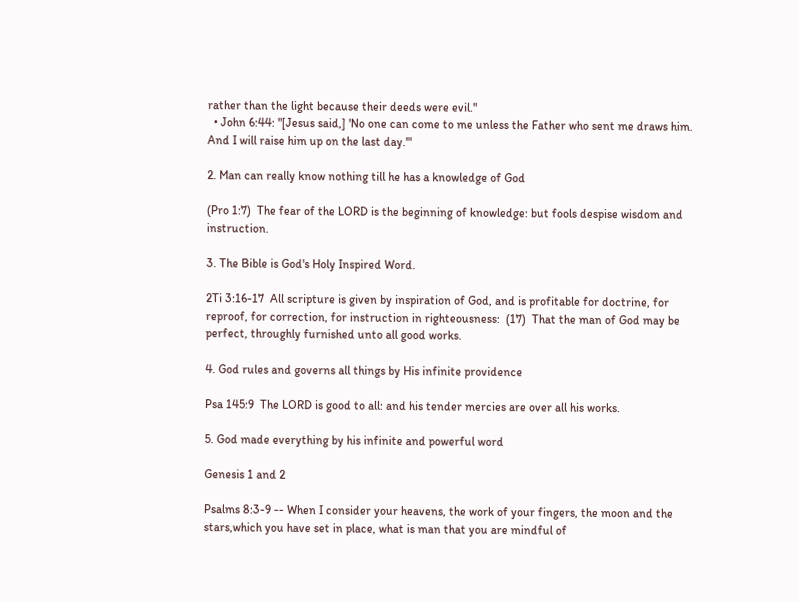rather than the light because their deeds were evil."
  • John 6:44: "[Jesus said,] 'No one can come to me unless the Father who sent me draws him. And I will raise him up on the last day.'"

2. Man can really know nothing till he has a knowledge of God

(Pro 1:7)  The fear of the LORD is the beginning of knowledge: but fools despise wisdom and instruction.

3. The Bible is God's Holy Inspired Word.

2Ti 3:16-17  All scripture is given by inspiration of God, and is profitable for doctrine, for reproof, for correction, for instruction in righteousness:  (17)  That the man of God may be perfect, throughly furnished unto all good works.

4. God rules and governs all things by His infinite providence

Psa 145:9  The LORD is good to all: and his tender mercies are over all his works.

5. God made everything by his infinite and powerful word

Genesis 1 and 2

Psalms 8:3-9 -- When I consider your heavens, the work of your fingers, the moon and the stars,which you have set in place, what is man that you are mindful of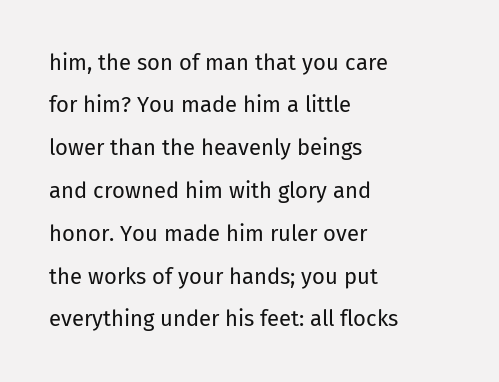him, the son of man that you care for him? You made him a little lower than the heavenly beings and crowned him with glory and honor. You made him ruler over the works of your hands; you put everything under his feet: all flocks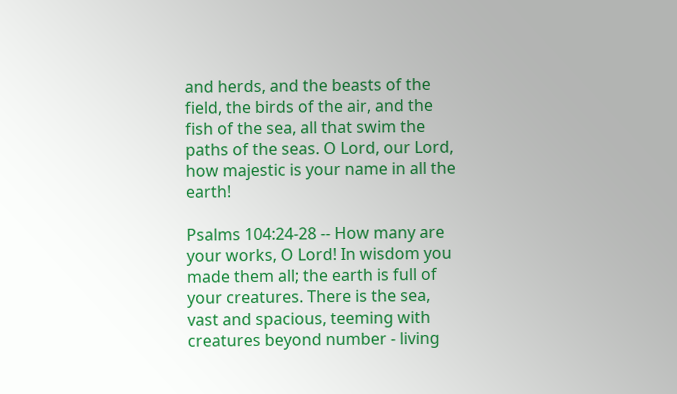and herds, and the beasts of the field, the birds of the air, and the fish of the sea, all that swim the paths of the seas. O Lord, our Lord, how majestic is your name in all the earth!

Psalms 104:24-28 -- How many are your works, O Lord! In wisdom you made them all; the earth is full of your creatures. There is the sea, vast and spacious, teeming with creatures beyond number - living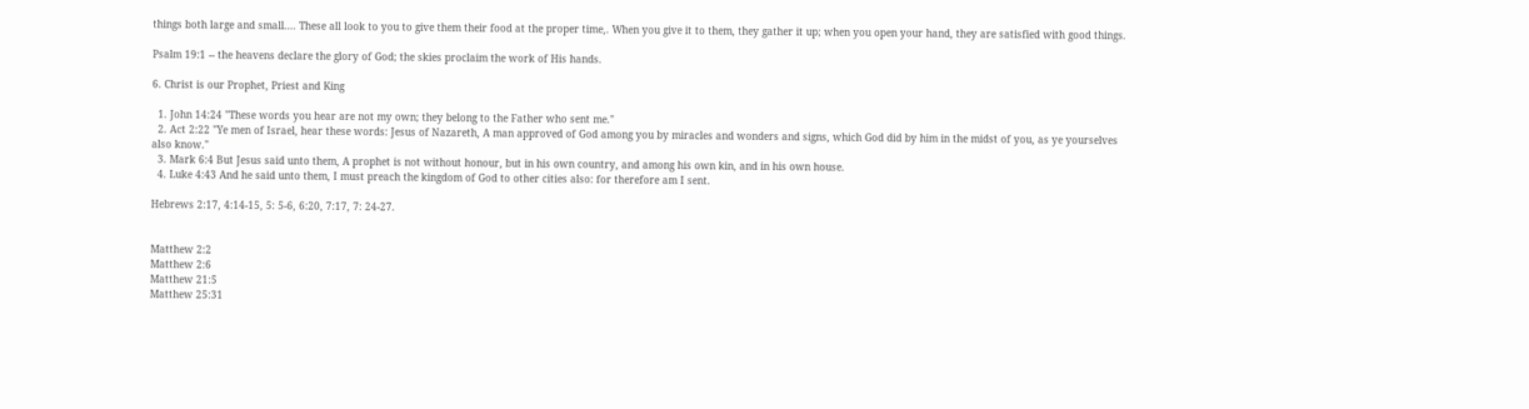things both large and small.... These all look to you to give them their food at the proper time,. When you give it to them, they gather it up; when you open your hand, they are satisfied with good things.

Psalm 19:1 -- the heavens declare the glory of God; the skies proclaim the work of His hands.

6. Christ is our Prophet, Priest and King

  1. John 14:24 "These words you hear are not my own; they belong to the Father who sent me."
  2. Act 2:22 "Ye men of Israel, hear these words: Jesus of Nazareth, A man approved of God among you by miracles and wonders and signs, which God did by him in the midst of you, as ye yourselves also know."
  3. Mark 6:4 But Jesus said unto them, A prophet is not without honour, but in his own country, and among his own kin, and in his own house.
  4. Luke 4:43 And he said unto them, I must preach the kingdom of God to other cities also: for therefore am I sent.

Hebrews 2:17, 4:14-15, 5: 5-6, 6:20, 7:17, 7: 24-27.


Matthew 2:2
Matthew 2:6
Matthew 21:5
Matthew 25:31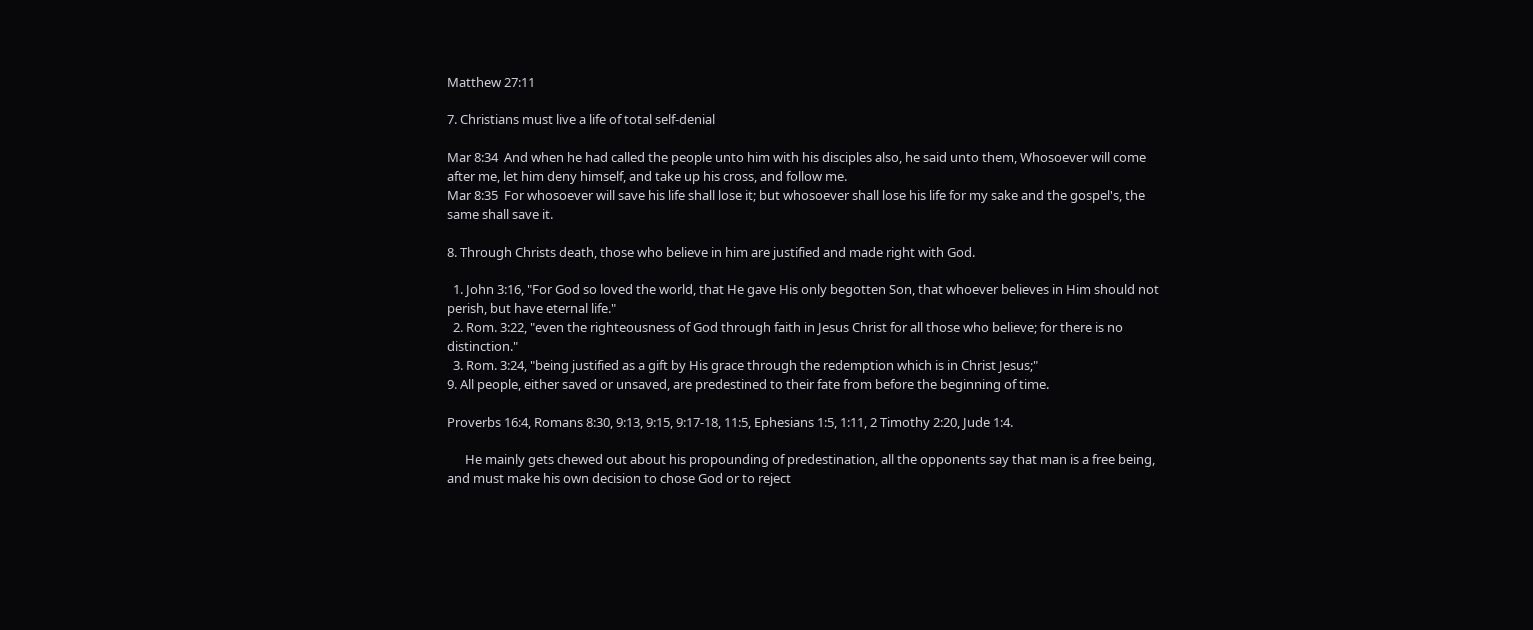Matthew 27:11

7. Christians must live a life of total self-denial

Mar 8:34  And when he had called the people unto him with his disciples also, he said unto them, Whosoever will come after me, let him deny himself, and take up his cross, and follow me.
Mar 8:35  For whosoever will save his life shall lose it; but whosoever shall lose his life for my sake and the gospel's, the same shall save it.

8. Through Christs death, those who believe in him are justified and made right with God.

  1. John 3:16, "For God so loved the world, that He gave His only begotten Son, that whoever believes in Him should not perish, but have eternal life."
  2. Rom. 3:22, "even the righteousness of God through faith in Jesus Christ for all those who believe; for there is no distinction."
  3. Rom. 3:24, "being justified as a gift by His grace through the redemption which is in Christ Jesus;"
9. All people, either saved or unsaved, are predestined to their fate from before the beginning of time.

Proverbs 16:4, Romans 8:30, 9:13, 9:15, 9:17-18, 11:5, Ephesians 1:5, 1:11, 2 Timothy 2:20, Jude 1:4.

      He mainly gets chewed out about his propounding of predestination, all the opponents say that man is a free being, and must make his own decision to chose God or to reject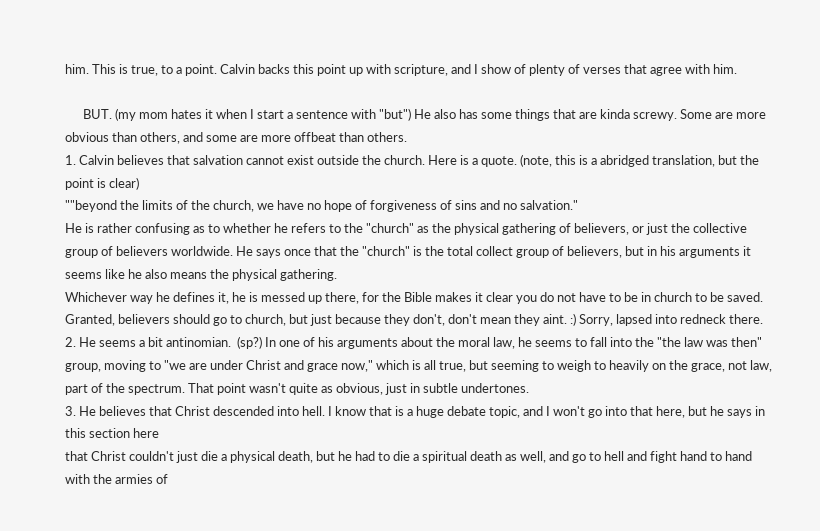him. This is true, to a point. Calvin backs this point up with scripture, and I show of plenty of verses that agree with him.

      BUT. (my mom hates it when I start a sentence with "but") He also has some things that are kinda screwy. Some are more obvious than others, and some are more offbeat than others.
1. Calvin believes that salvation cannot exist outside the church. Here is a quote. (note, this is a abridged translation, but the point is clear)
""beyond the limits of the church, we have no hope of forgiveness of sins and no salvation."
He is rather confusing as to whether he refers to the "church" as the physical gathering of believers, or just the collective group of believers worldwide. He says once that the "church" is the total collect group of believers, but in his arguments it seems like he also means the physical gathering.
Whichever way he defines it, he is messed up there, for the Bible makes it clear you do not have to be in church to be saved. Granted, believers should go to church, but just because they don't, don't mean they aint. :) Sorry, lapsed into redneck there.
2. He seems a bit antinomian.  (sp?) In one of his arguments about the moral law, he seems to fall into the "the law was then" group, moving to "we are under Christ and grace now," which is all true, but seeming to weigh to heavily on the grace, not law, part of the spectrum. That point wasn't quite as obvious, just in subtle undertones.
3. He believes that Christ descended into hell. I know that is a huge debate topic, and I won't go into that here, but he says in this section here
that Christ couldn't just die a physical death, but he had to die a spiritual death as well, and go to hell and fight hand to hand with the armies of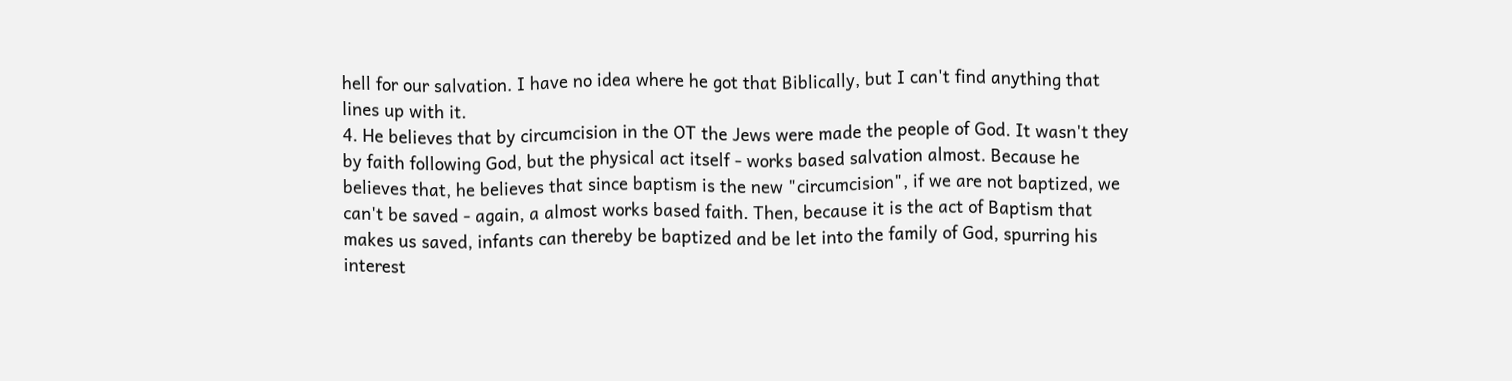hell for our salvation. I have no idea where he got that Biblically, but I can't find anything that lines up with it.
4. He believes that by circumcision in the OT the Jews were made the people of God. It wasn't they by faith following God, but the physical act itself - works based salvation almost. Because he believes that, he believes that since baptism is the new "circumcision", if we are not baptized, we can't be saved - again, a almost works based faith. Then, because it is the act of Baptism that makes us saved, infants can thereby be baptized and be let into the family of God, spurring his interest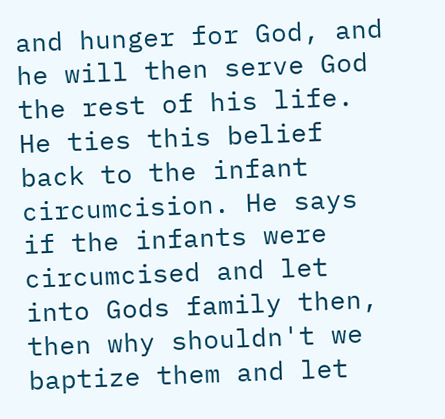and hunger for God, and he will then serve God the rest of his life. He ties this belief back to the infant circumcision. He says if the infants were circumcised and let into Gods family then, then why shouldn't we baptize them and let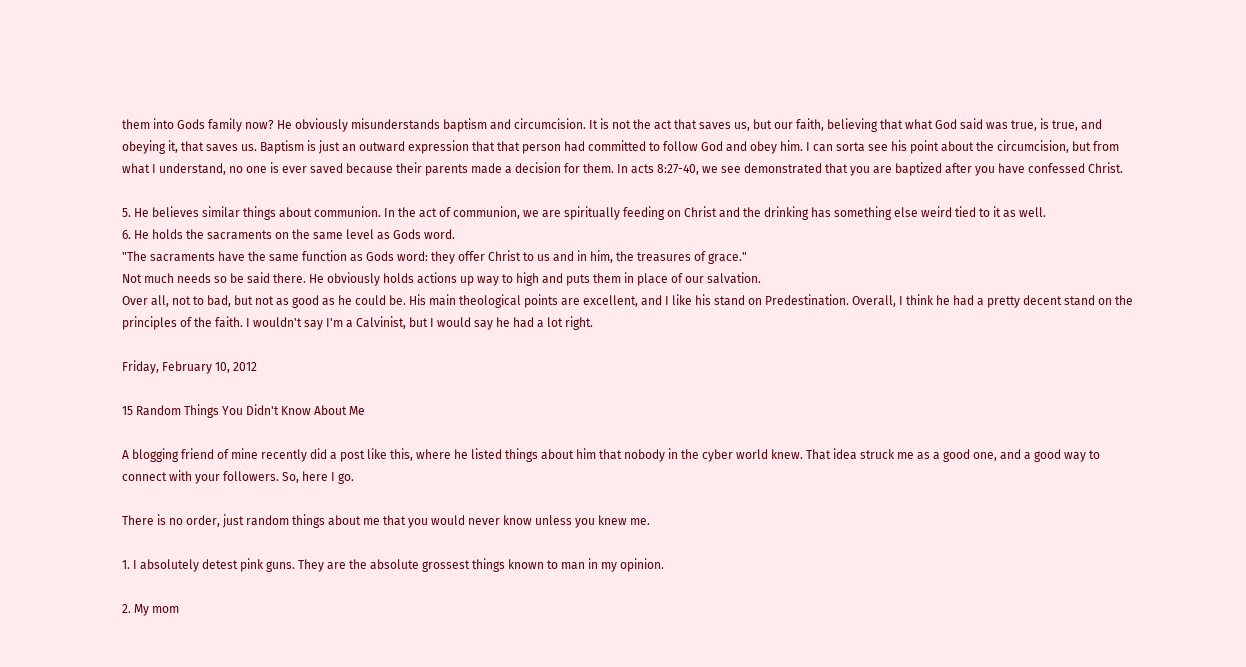them into Gods family now? He obviously misunderstands baptism and circumcision. It is not the act that saves us, but our faith, believing that what God said was true, is true, and obeying it, that saves us. Baptism is just an outward expression that that person had committed to follow God and obey him. I can sorta see his point about the circumcision, but from what I understand, no one is ever saved because their parents made a decision for them. In acts 8:27-40, we see demonstrated that you are baptized after you have confessed Christ.

5. He believes similar things about communion. In the act of communion, we are spiritually feeding on Christ and the drinking has something else weird tied to it as well.
6. He holds the sacraments on the same level as Gods word.
"The sacraments have the same function as Gods word: they offer Christ to us and in him, the treasures of grace."
Not much needs so be said there. He obviously holds actions up way to high and puts them in place of our salvation.
Over all, not to bad, but not as good as he could be. His main theological points are excellent, and I like his stand on Predestination. Overall, I think he had a pretty decent stand on the principles of the faith. I wouldn't say I'm a Calvinist, but I would say he had a lot right.

Friday, February 10, 2012

15 Random Things You Didn't Know About Me

A blogging friend of mine recently did a post like this, where he listed things about him that nobody in the cyber world knew. That idea struck me as a good one, and a good way to connect with your followers. So, here I go.

There is no order, just random things about me that you would never know unless you knew me.

1. I absolutely detest pink guns. They are the absolute grossest things known to man in my opinion.

2. My mom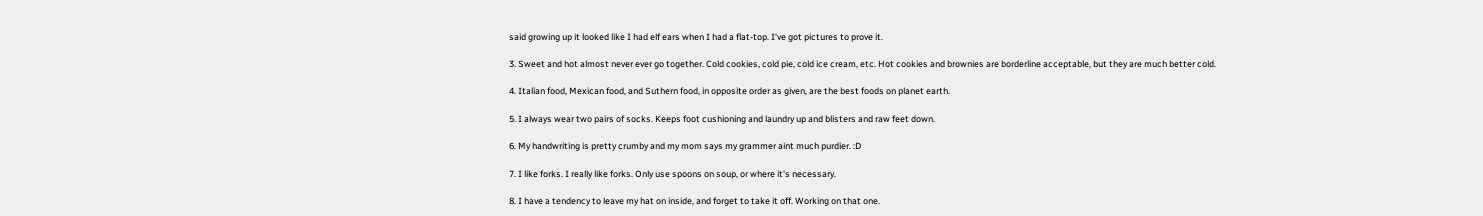said growing up it looked like I had elf ears when I had a flat-top. I've got pictures to prove it.

3. Sweet and hot almost never ever go together. Cold cookies, cold pie, cold ice cream, etc. Hot cookies and brownies are borderline acceptable, but they are much better cold.

4. Italian food, Mexican food, and Suthern food, in opposite order as given, are the best foods on planet earth.

5. I always wear two pairs of socks. Keeps foot cushioning and laundry up and blisters and raw feet down.

6. My handwriting is pretty crumby and my mom says my grammer aint much purdier. :D

7. I like forks. I really like forks. Only use spoons on soup, or where it's necessary.

8. I have a tendency to leave my hat on inside, and forget to take it off. Working on that one.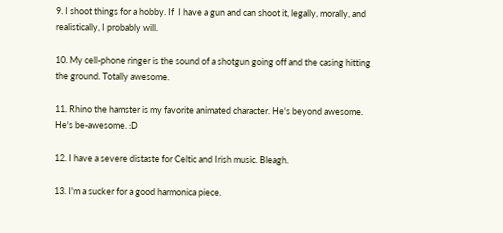9. I shoot things for a hobby. If  I have a gun and can shoot it, legally, morally, and realistically, I probably will.

10. My cell-phone ringer is the sound of a shotgun going off and the casing hitting the ground. Totally awesome.

11. Rhino the hamster is my favorite animated character. He's beyond awesome. He's be-awesome. :D

12. I have a severe distaste for Celtic and Irish music. Bleagh.

13. I'm a sucker for a good harmonica piece.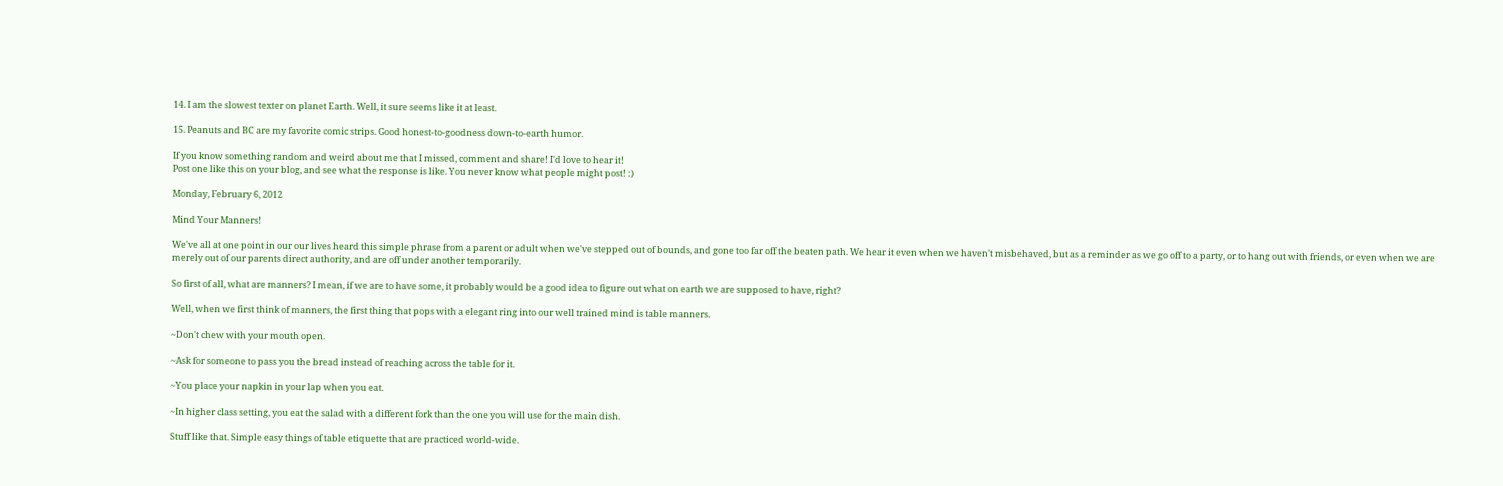14. I am the slowest texter on planet Earth. Well, it sure seems like it at least.

15. Peanuts and BC are my favorite comic strips. Good honest-to-goodness down-to-earth humor.

If you know something random and weird about me that I missed, comment and share! I'd love to hear it!
Post one like this on your blog, and see what the response is like. You never know what people might post! :)

Monday, February 6, 2012

Mind Your Manners!

We've all at one point in our our lives heard this simple phrase from a parent or adult when we've stepped out of bounds, and gone too far off the beaten path. We hear it even when we haven't misbehaved, but as a reminder as we go off to a party, or to hang out with friends, or even when we are merely out of our parents direct authority, and are off under another temporarily.

So first of all, what are manners? I mean, if we are to have some, it probably would be a good idea to figure out what on earth we are supposed to have, right?

Well, when we first think of manners, the first thing that pops with a elegant ring into our well trained mind is table manners.

~Don't chew with your mouth open.

~Ask for someone to pass you the bread instead of reaching across the table for it.

~You place your napkin in your lap when you eat.

~In higher class setting, you eat the salad with a different fork than the one you will use for the main dish.

Stuff like that. Simple easy things of table etiquette that are practiced world-wide.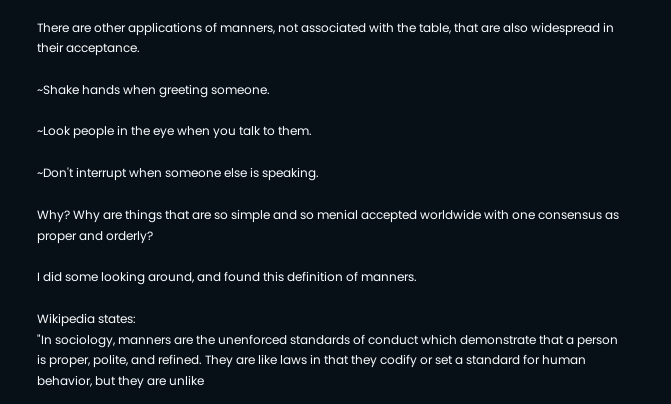There are other applications of manners, not associated with the table, that are also widespread in their acceptance.

~Shake hands when greeting someone.

~Look people in the eye when you talk to them.

~Don't interrupt when someone else is speaking.

Why? Why are things that are so simple and so menial accepted worldwide with one consensus as proper and orderly?

I did some looking around, and found this definition of manners.

Wikipedia states:
"In sociology, manners are the unenforced standards of conduct which demonstrate that a person is proper, polite, and refined. They are like laws in that they codify or set a standard for human behavior, but they are unlike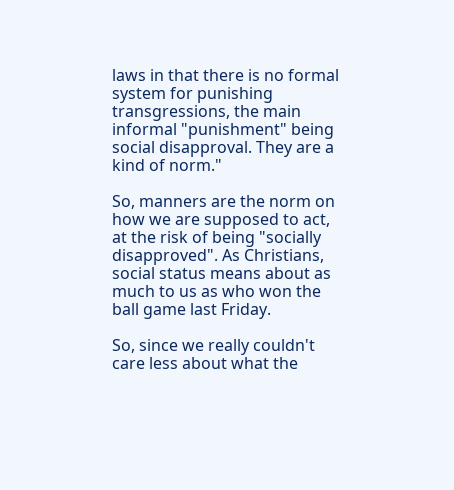laws in that there is no formal system for punishing transgressions, the main informal "punishment" being social disapproval. They are a kind of norm."

So, manners are the norm on how we are supposed to act, at the risk of being "socially disapproved". As Christians, social status means about as much to us as who won the ball game last Friday.

So, since we really couldn't care less about what the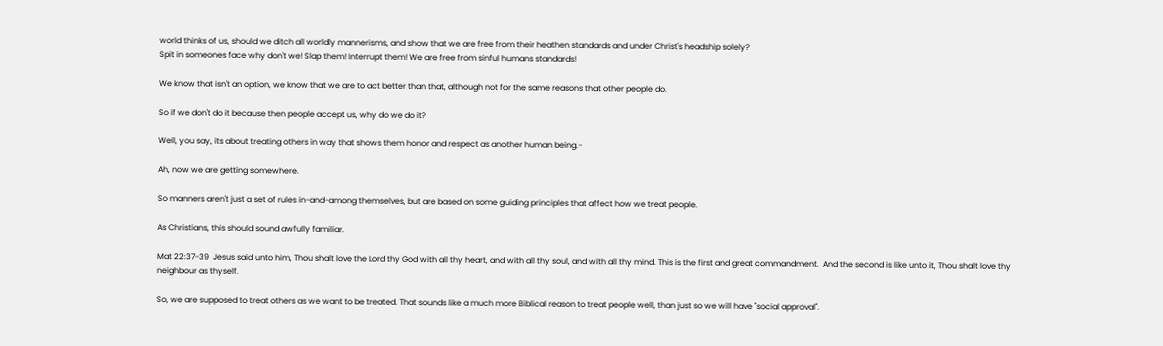world thinks of us, should we ditch all worldly mannerisms, and show that we are free from their heathen standards and under Christ's headship solely?
Spit in someones face why don't we! Slap them! Interrupt them! We are free from sinful humans standards!

We know that isn't an option, we know that we are to act better than that, although not for the same reasons that other people do.

So if we don't do it because then people accept us, why do we do it?

Well, you say, its about treating others in way that shows them honor and respect as another human being.-

Ah, now we are getting somewhere.

So manners aren't just a set of rules in-and-among themselves, but are based on some guiding principles that affect how we treat people.

As Christians, this should sound awfully familiar.

Mat 22:37-39  Jesus said unto him, Thou shalt love the Lord thy God with all thy heart, and with all thy soul, and with all thy mind. This is the first and great commandment.  And the second is like unto it, Thou shalt love thy neighbour as thyself.

So, we are supposed to treat others as we want to be treated. That sounds like a much more Biblical reason to treat people well, than just so we will have "social approval".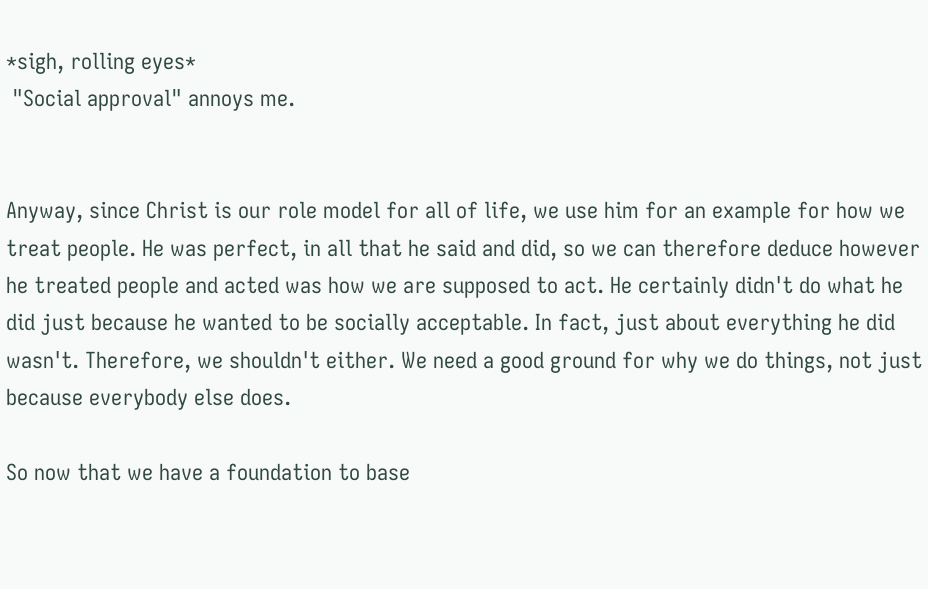*sigh, rolling eyes*
 "Social approval" annoys me.


Anyway, since Christ is our role model for all of life, we use him for an example for how we treat people. He was perfect, in all that he said and did, so we can therefore deduce however he treated people and acted was how we are supposed to act. He certainly didn't do what he did just because he wanted to be socially acceptable. In fact, just about everything he did wasn't. Therefore, we shouldn't either. We need a good ground for why we do things, not just because everybody else does.

So now that we have a foundation to base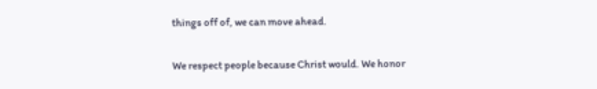things off of, we can move ahead.

We respect people because Christ would. We honor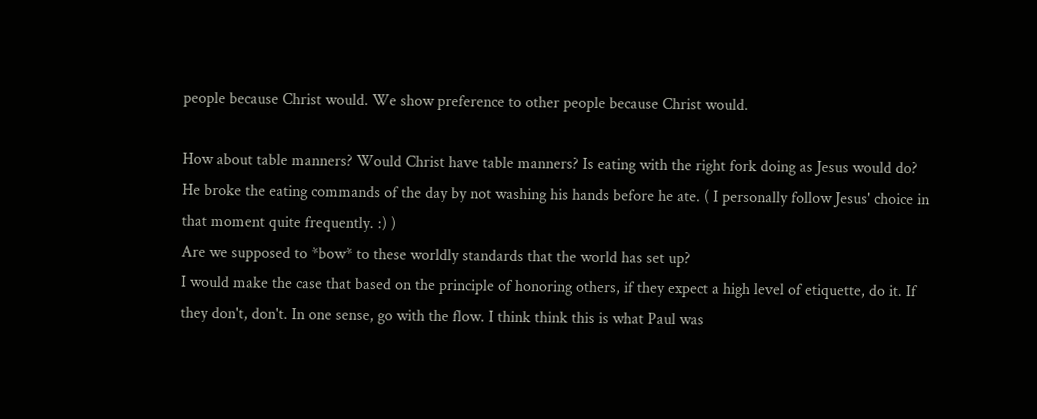people because Christ would. We show preference to other people because Christ would.

How about table manners? Would Christ have table manners? Is eating with the right fork doing as Jesus would do? He broke the eating commands of the day by not washing his hands before he ate. ( I personally follow Jesus' choice in that moment quite frequently. :) )
Are we supposed to *bow* to these worldly standards that the world has set up?
I would make the case that based on the principle of honoring others, if they expect a high level of etiquette, do it. If they don't, don't. In one sense, go with the flow. I think think this is what Paul was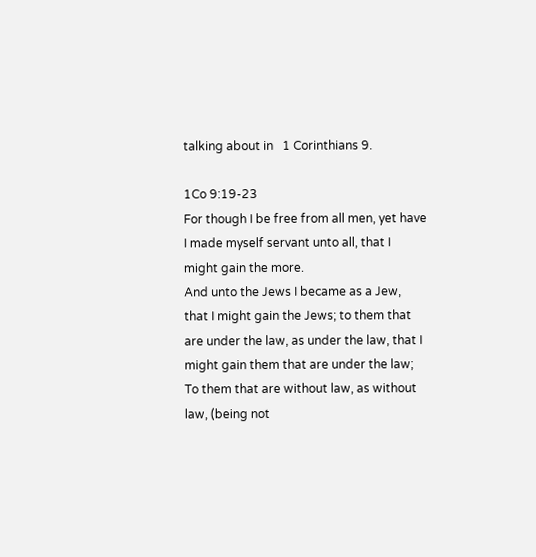talking about in   1 Corinthians 9.

1Co 9:19-23
For though I be free from all men, yet have I made myself servant unto all, that I might gain the more.
And unto the Jews I became as a Jew, that I might gain the Jews; to them that are under the law, as under the law, that I might gain them that are under the law;
To them that are without law, as without law, (being not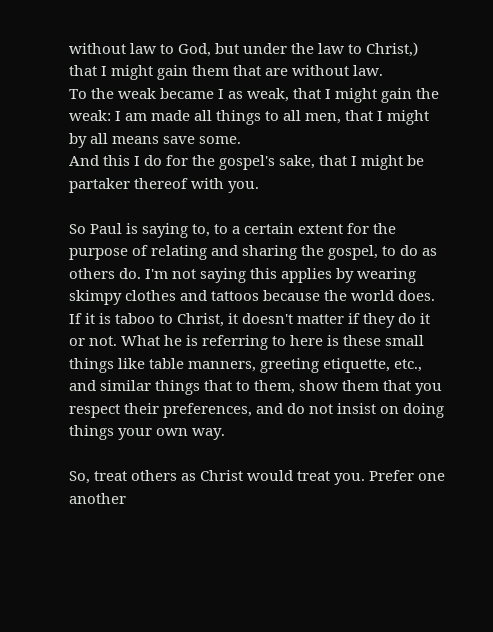without law to God, but under the law to Christ,) that I might gain them that are without law.
To the weak became I as weak, that I might gain the weak: I am made all things to all men, that I might by all means save some.
And this I do for the gospel's sake, that I might be partaker thereof with you.

So Paul is saying to, to a certain extent for the purpose of relating and sharing the gospel, to do as others do. I'm not saying this applies by wearing skimpy clothes and tattoos because the world does. If it is taboo to Christ, it doesn't matter if they do it or not. What he is referring to here is these small things like table manners, greeting etiquette, etc., and similar things that to them, show them that you respect their preferences, and do not insist on doing things your own way.

So, treat others as Christ would treat you. Prefer one another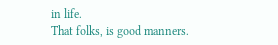in life.
That folks, is good manners.